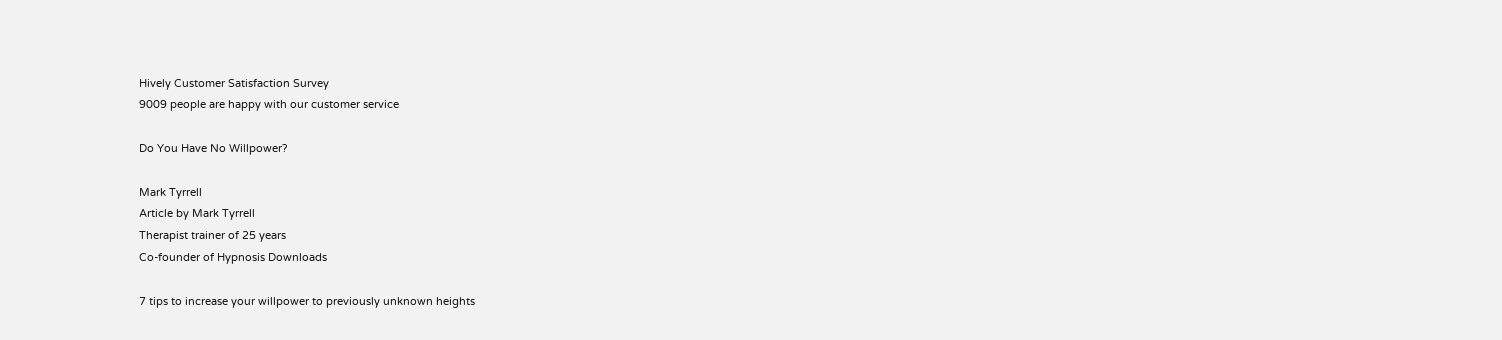Hively Customer Satisfaction Survey
9009 people are happy with our customer service

Do You Have No Willpower?

Mark Tyrrell
Article by Mark Tyrrell
Therapist trainer of 25 years
Co-founder of Hypnosis Downloads

7 tips to increase your willpower to previously unknown heights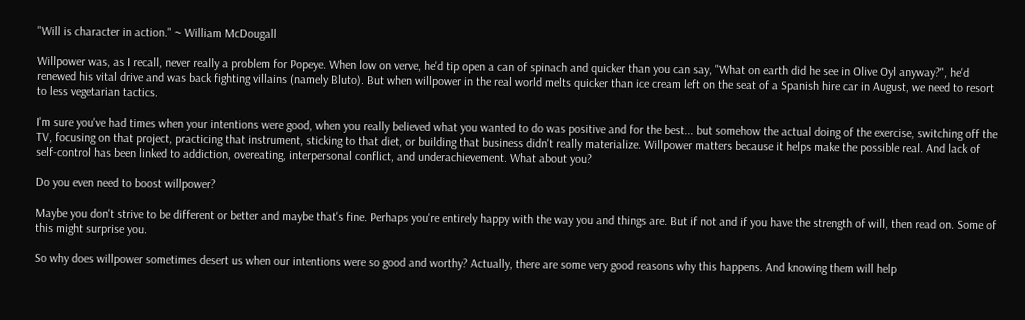"Will is character in action." ~ William McDougall

Willpower was, as I recall, never really a problem for Popeye. When low on verve, he'd tip open a can of spinach and quicker than you can say, "What on earth did he see in Olive Oyl anyway?", he'd renewed his vital drive and was back fighting villains (namely Bluto). But when willpower in the real world melts quicker than ice cream left on the seat of a Spanish hire car in August, we need to resort to less vegetarian tactics.

I'm sure you've had times when your intentions were good, when you really believed what you wanted to do was positive and for the best... but somehow the actual doing of the exercise, switching off the TV, focusing on that project, practicing that instrument, sticking to that diet, or building that business didn't really materialize. Willpower matters because it helps make the possible real. And lack of self-control has been linked to addiction, overeating, interpersonal conflict, and underachievement. What about you?

Do you even need to boost willpower?

Maybe you don't strive to be different or better and maybe that's fine. Perhaps you're entirely happy with the way you and things are. But if not and if you have the strength of will, then read on. Some of this might surprise you.

So why does willpower sometimes desert us when our intentions were so good and worthy? Actually, there are some very good reasons why this happens. And knowing them will help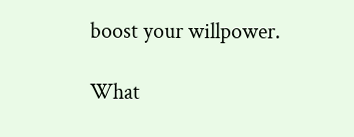boost your willpower.

What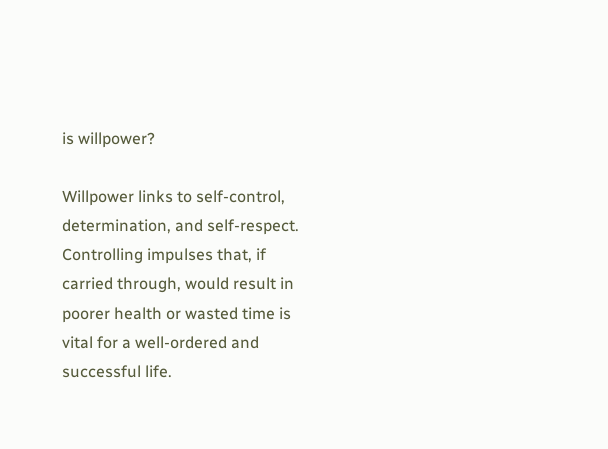is willpower?

Willpower links to self-control, determination, and self-respect. Controlling impulses that, if carried through, would result in poorer health or wasted time is vital for a well-ordered and successful life.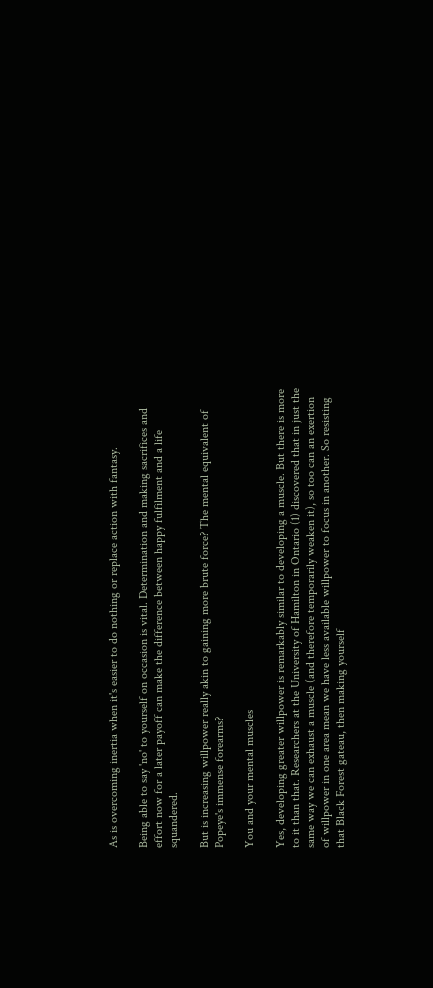As is overcoming inertia when it's easier to do nothing or replace action with fantasy.

Being able to say 'no' to yourself on occasion is vital. Determination and making sacrifices and effort now for a later payoff can make the difference between happy fulfilment and a life squandered.

But is increasing willpower really akin to gaining more brute force? The mental equivalent of Popeye's immense forearms?

You and your mental muscles

Yes, developing greater willpower is remarkably similar to developing a muscle. But there is more to it than that. Researchers at the University of Hamilton in Ontario (1) discovered that in just the same way we can exhaust a muscle (and therefore temporarily weaken it), so too can an exertion of willpower in one area mean we have less available willpower to focus in another. So resisting that Black Forest gateau, then making yourself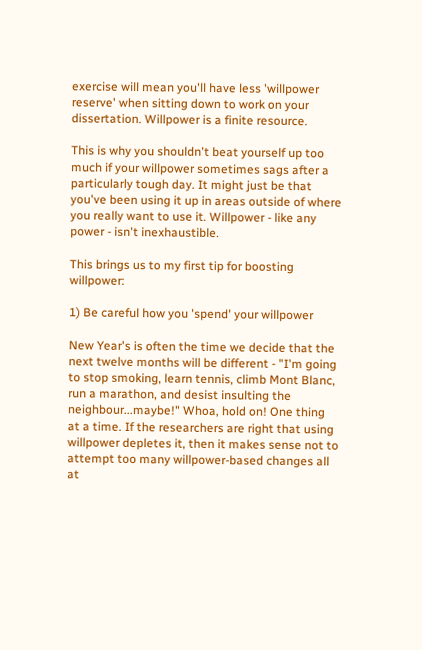exercise will mean you'll have less 'willpower reserve' when sitting down to work on your dissertation. Willpower is a finite resource.

This is why you shouldn't beat yourself up too much if your willpower sometimes sags after a particularly tough day. It might just be that you've been using it up in areas outside of where you really want to use it. Willpower - like any power - isn't inexhaustible.

This brings us to my first tip for boosting willpower:

1) Be careful how you 'spend' your willpower

New Year's is often the time we decide that the next twelve months will be different - "I'm going to stop smoking, learn tennis, climb Mont Blanc, run a marathon, and desist insulting the neighbour...maybe!" Whoa, hold on! One thing at a time. If the researchers are right that using willpower depletes it, then it makes sense not to attempt too many willpower-based changes all at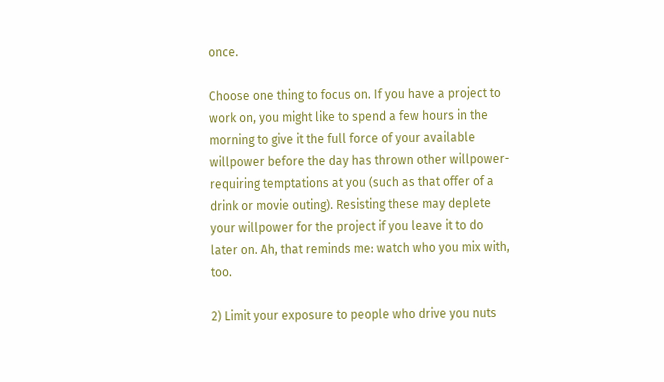once.

Choose one thing to focus on. If you have a project to work on, you might like to spend a few hours in the morning to give it the full force of your available willpower before the day has thrown other willpower-requiring temptations at you (such as that offer of a drink or movie outing). Resisting these may deplete your willpower for the project if you leave it to do later on. Ah, that reminds me: watch who you mix with, too.

2) Limit your exposure to people who drive you nuts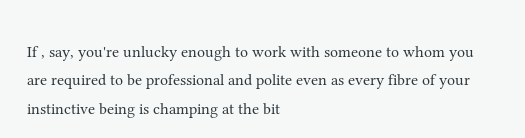If , say, you're unlucky enough to work with someone to whom you are required to be professional and polite even as every fibre of your instinctive being is champing at the bit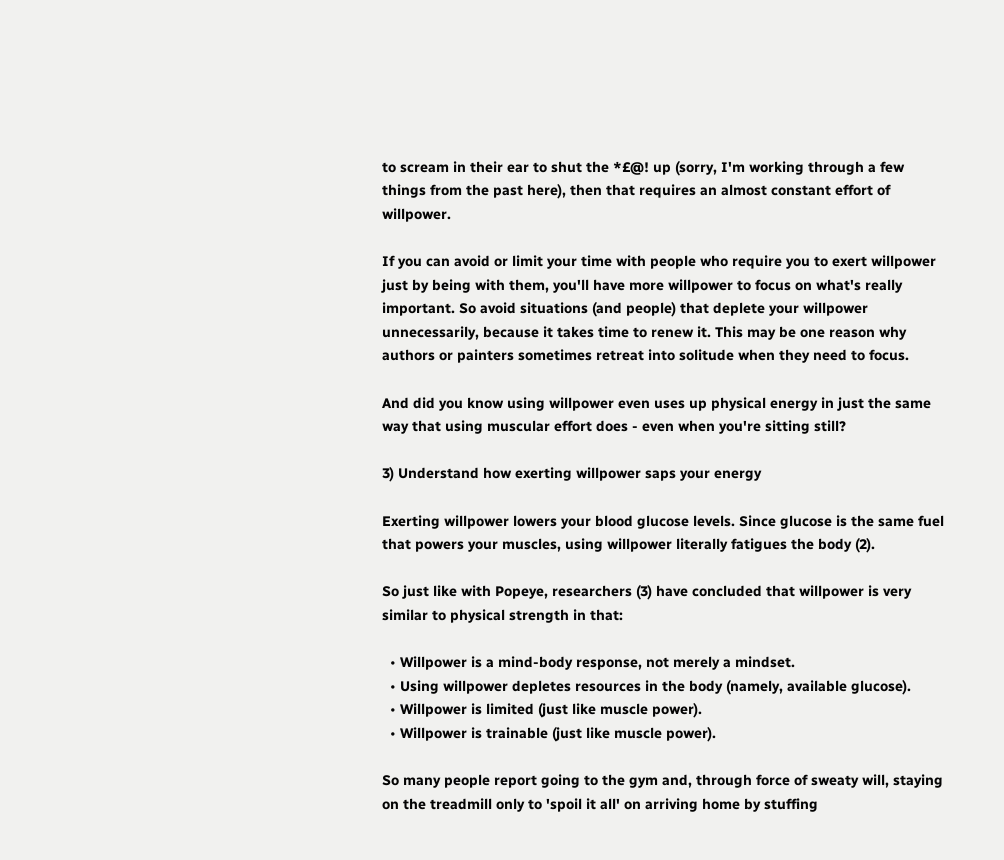to scream in their ear to shut the *£@! up (sorry, I'm working through a few things from the past here), then that requires an almost constant effort of willpower.

If you can avoid or limit your time with people who require you to exert willpower just by being with them, you'll have more willpower to focus on what's really important. So avoid situations (and people) that deplete your willpower unnecessarily, because it takes time to renew it. This may be one reason why authors or painters sometimes retreat into solitude when they need to focus.

And did you know using willpower even uses up physical energy in just the same way that using muscular effort does - even when you're sitting still?

3) Understand how exerting willpower saps your energy

Exerting willpower lowers your blood glucose levels. Since glucose is the same fuel that powers your muscles, using willpower literally fatigues the body (2).

So just like with Popeye, researchers (3) have concluded that willpower is very similar to physical strength in that:

  • Willpower is a mind-body response, not merely a mindset.
  • Using willpower depletes resources in the body (namely, available glucose).
  • Willpower is limited (just like muscle power).
  • Willpower is trainable (just like muscle power).

So many people report going to the gym and, through force of sweaty will, staying on the treadmill only to 'spoil it all' on arriving home by stuffing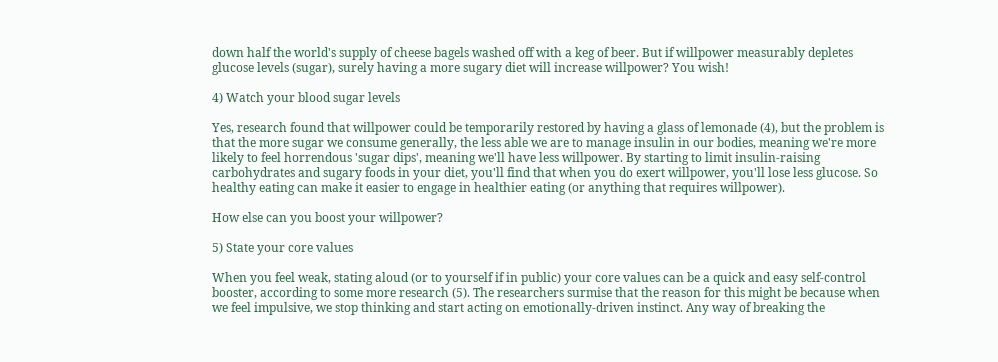down half the world's supply of cheese bagels washed off with a keg of beer. But if willpower measurably depletes glucose levels (sugar), surely having a more sugary diet will increase willpower? You wish!

4) Watch your blood sugar levels

Yes, research found that willpower could be temporarily restored by having a glass of lemonade (4), but the problem is that the more sugar we consume generally, the less able we are to manage insulin in our bodies, meaning we're more likely to feel horrendous 'sugar dips', meaning we'll have less willpower. By starting to limit insulin-raising carbohydrates and sugary foods in your diet, you'll find that when you do exert willpower, you'll lose less glucose. So healthy eating can make it easier to engage in healthier eating (or anything that requires willpower).

How else can you boost your willpower?

5) State your core values

When you feel weak, stating aloud (or to yourself if in public) your core values can be a quick and easy self-control booster, according to some more research (5). The researchers surmise that the reason for this might be because when we feel impulsive, we stop thinking and start acting on emotionally-driven instinct. Any way of breaking the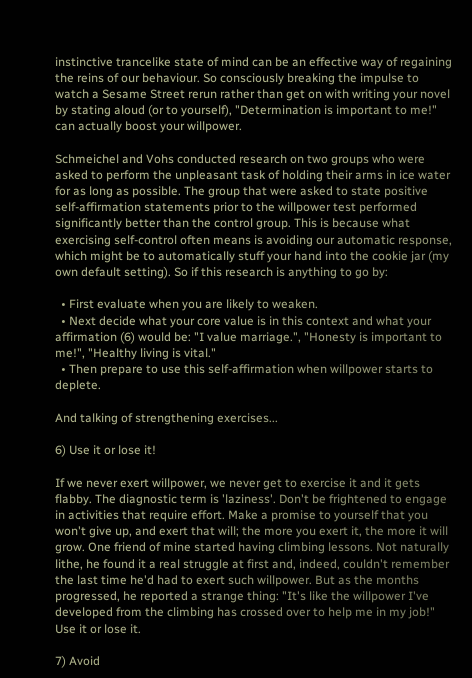instinctive trancelike state of mind can be an effective way of regaining the reins of our behaviour. So consciously breaking the impulse to watch a Sesame Street rerun rather than get on with writing your novel by stating aloud (or to yourself), "Determination is important to me!" can actually boost your willpower.

Schmeichel and Vohs conducted research on two groups who were asked to perform the unpleasant task of holding their arms in ice water for as long as possible. The group that were asked to state positive self-affirmation statements prior to the willpower test performed significantly better than the control group. This is because what exercising self-control often means is avoiding our automatic response, which might be to automatically stuff your hand into the cookie jar (my own default setting). So if this research is anything to go by:

  • First evaluate when you are likely to weaken.
  • Next decide what your core value is in this context and what your affirmation (6) would be: "I value marriage.", "Honesty is important to me!", "Healthy living is vital."
  • Then prepare to use this self-affirmation when willpower starts to deplete.

And talking of strengthening exercises...

6) Use it or lose it!

If we never exert willpower, we never get to exercise it and it gets flabby. The diagnostic term is 'laziness'. Don't be frightened to engage in activities that require effort. Make a promise to yourself that you won't give up, and exert that will; the more you exert it, the more it will grow. One friend of mine started having climbing lessons. Not naturally lithe, he found it a real struggle at first and, indeed, couldn't remember the last time he'd had to exert such willpower. But as the months progressed, he reported a strange thing: "It's like the willpower I've developed from the climbing has crossed over to help me in my job!" Use it or lose it.

7) Avoid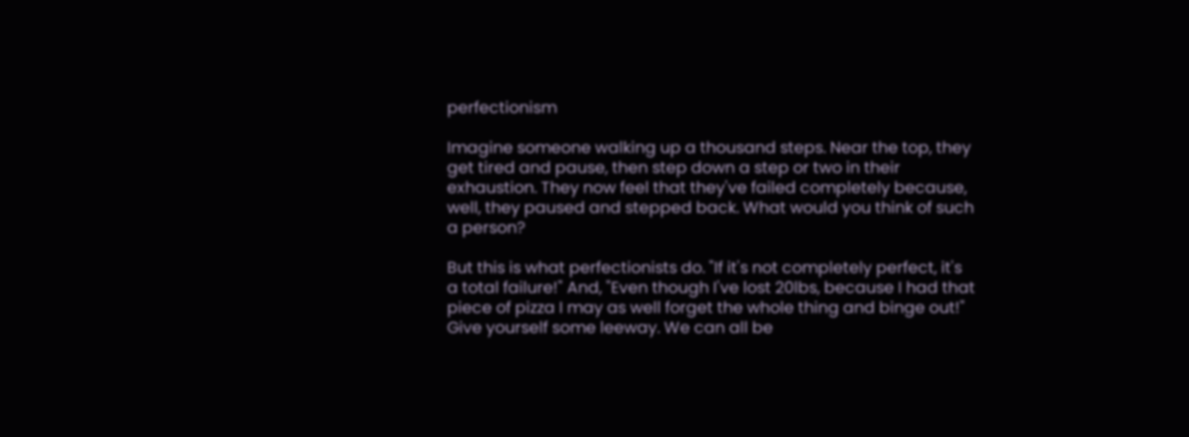perfectionism

Imagine someone walking up a thousand steps. Near the top, they get tired and pause, then step down a step or two in their exhaustion. They now feel that they've failed completely because, well, they paused and stepped back. What would you think of such a person?

But this is what perfectionists do. "If it's not completely perfect, it's a total failure!" And, "Even though I've lost 20lbs, because I had that piece of pizza I may as well forget the whole thing and binge out!" Give yourself some leeway. We can all be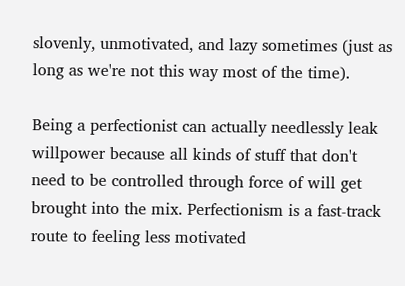slovenly, unmotivated, and lazy sometimes (just as long as we're not this way most of the time).

Being a perfectionist can actually needlessly leak willpower because all kinds of stuff that don't need to be controlled through force of will get brought into the mix. Perfectionism is a fast-track route to feeling less motivated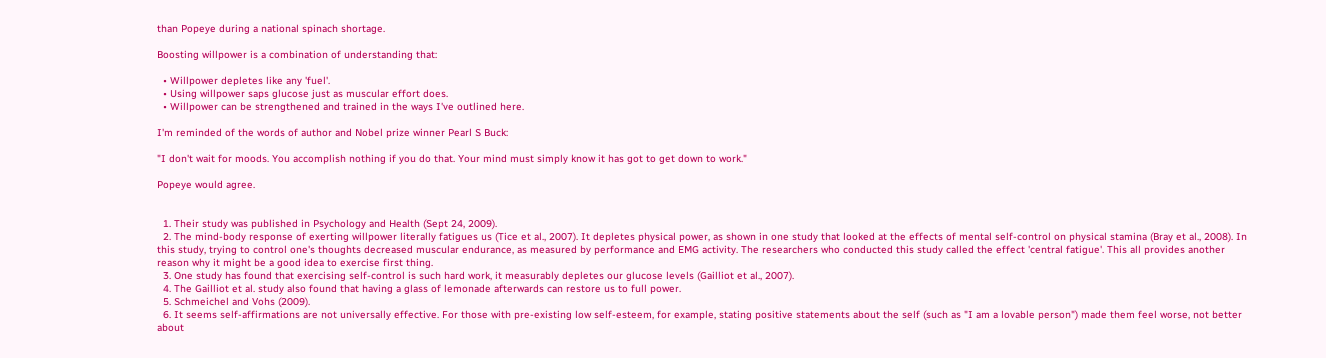than Popeye during a national spinach shortage.

Boosting willpower is a combination of understanding that:

  • Willpower depletes like any 'fuel'.
  • Using willpower saps glucose just as muscular effort does.
  • Willpower can be strengthened and trained in the ways I've outlined here.

I'm reminded of the words of author and Nobel prize winner Pearl S Buck:

"I don't wait for moods. You accomplish nothing if you do that. Your mind must simply know it has got to get down to work."

Popeye would agree.


  1. Their study was published in Psychology and Health (Sept 24, 2009).
  2. The mind-body response of exerting willpower literally fatigues us (Tice et al., 2007). It depletes physical power, as shown in one study that looked at the effects of mental self-control on physical stamina (Bray et al., 2008). In this study, trying to control one's thoughts decreased muscular endurance, as measured by performance and EMG activity. The researchers who conducted this study called the effect 'central fatigue'. This all provides another reason why it might be a good idea to exercise first thing.
  3. One study has found that exercising self-control is such hard work, it measurably depletes our glucose levels (Gailliot et al., 2007).
  4. The Gailliot et al. study also found that having a glass of lemonade afterwards can restore us to full power.
  5. Schmeichel and Vohs (2009).
  6. It seems self-affirmations are not universally effective. For those with pre-existing low self-esteem, for example, stating positive statements about the self (such as "I am a lovable person") made them feel worse, not better about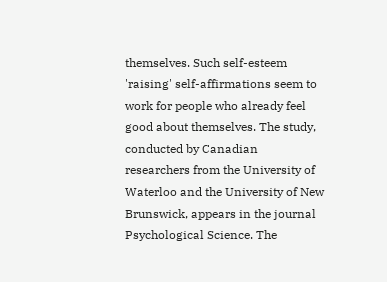themselves. Such self-esteem 'raising' self-affirmations seem to work for people who already feel good about themselves. The study, conducted by Canadian researchers from the University of Waterloo and the University of New Brunswick, appears in the journal Psychological Science. The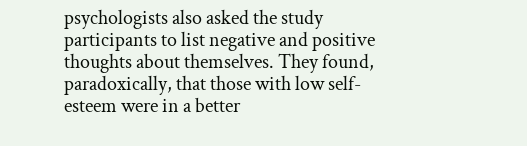psychologists also asked the study participants to list negative and positive thoughts about themselves. They found, paradoxically, that those with low self-esteem were in a better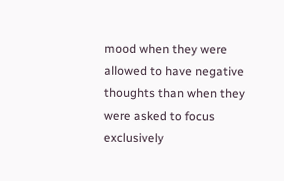mood when they were allowed to have negative thoughts than when they were asked to focus exclusively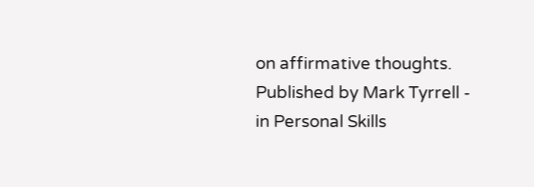on affirmative thoughts.
Published by Mark Tyrrell - in Personal Skills